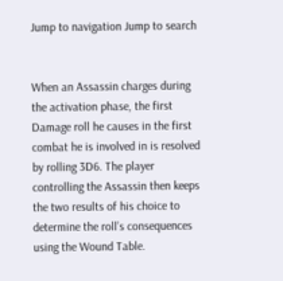Jump to navigation Jump to search


When an Assassin charges during the activation phase, the first Damage roll he causes in the first combat he is involved in is resolved by rolling 3D6. The player controlling the Assassin then keeps the two results of his choice to determine the roll’s consequences using the Wound Table.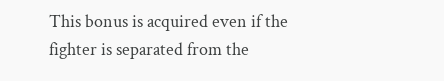This bonus is acquired even if the fighter is separated from the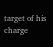target of his charge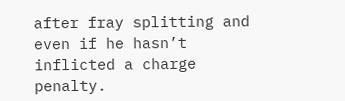after fray splitting and even if he hasn’t inflicted a charge penalty.